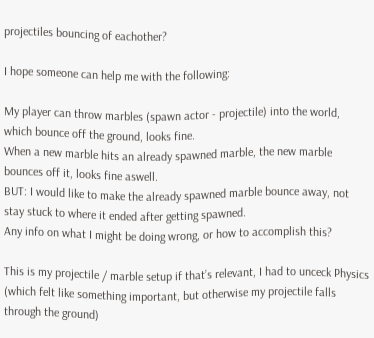projectiles bouncing of eachother?

I hope someone can help me with the following:

My player can throw marbles (spawn actor - projectile) into the world, which bounce off the ground, looks fine.
When a new marble hits an already spawned marble, the new marble bounces off it, looks fine aswell.
BUT: I would like to make the already spawned marble bounce away, not stay stuck to where it ended after getting spawned.
Any info on what I might be doing wrong, or how to accomplish this?

This is my projectile / marble setup if that’s relevant, I had to unceck Physics (which felt like something important, but otherwise my projectile falls through the ground)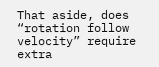That aside, does “rotation follow velocity” require extra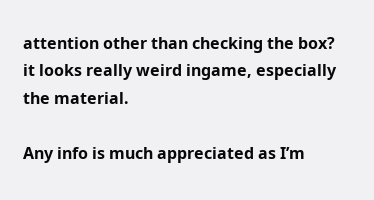attention other than checking the box? it looks really weird ingame, especially the material.

Any info is much appreciated as I’m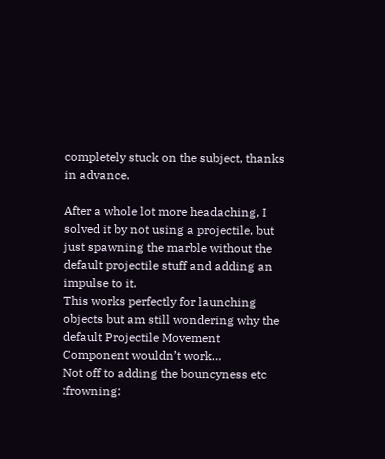completely stuck on the subject, thanks in advance.

After a whole lot more headaching, I solved it by not using a projectile, but just spawning the marble without the default projectile stuff and adding an impulse to it.
This works perfectly for launching objects but am still wondering why the default Projectile Movement Component wouldn’t work…
Not off to adding the bouncyness etc :frowning: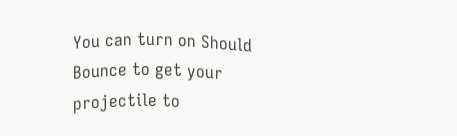You can turn on Should Bounce to get your projectile to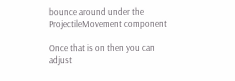bounce around under the ProjectileMovement component

Once that is on then you can adjust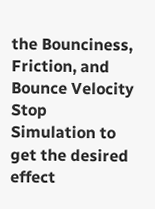the Bounciness, Friction, and Bounce Velocity Stop Simulation to get the desired effect